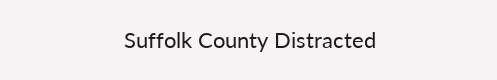Suffolk County Distracted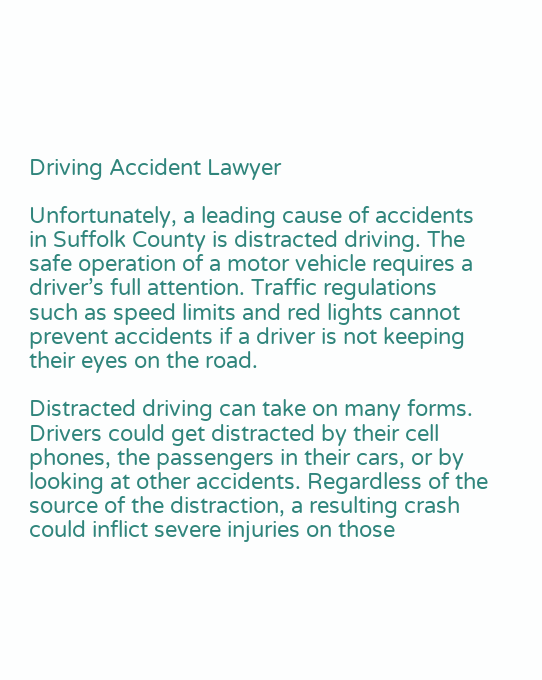Driving Accident Lawyer

Unfortunately, a leading cause of accidents in Suffolk County is distracted driving. The safe operation of a motor vehicle requires a driver’s full attention. Traffic regulations such as speed limits and red lights cannot prevent accidents if a driver is not keeping their eyes on the road.

Distracted driving can take on many forms. Drivers could get distracted by their cell phones, the passengers in their cars, or by looking at other accidents. Regardless of the source of the distraction, a resulting crash could inflict severe injuries on those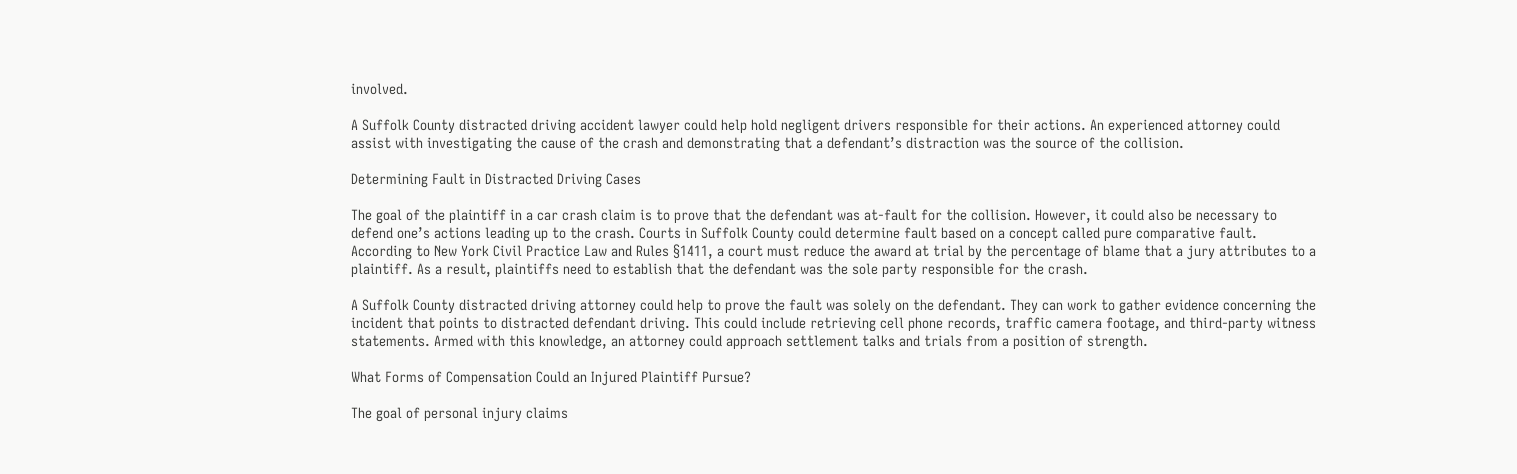involved.

A Suffolk County distracted driving accident lawyer could help hold negligent drivers responsible for their actions. An experienced attorney could assist with investigating the cause of the crash and demonstrating that a defendant’s distraction was the source of the collision.

Determining Fault in Distracted Driving Cases

The goal of the plaintiff in a car crash claim is to prove that the defendant was at-fault for the collision. However, it could also be necessary to defend one’s actions leading up to the crash. Courts in Suffolk County could determine fault based on a concept called pure comparative fault. According to New York Civil Practice Law and Rules §1411, a court must reduce the award at trial by the percentage of blame that a jury attributes to a plaintiff. As a result, plaintiffs need to establish that the defendant was the sole party responsible for the crash.

A Suffolk County distracted driving attorney could help to prove the fault was solely on the defendant. They can work to gather evidence concerning the incident that points to distracted defendant driving. This could include retrieving cell phone records, traffic camera footage, and third-party witness statements. Armed with this knowledge, an attorney could approach settlement talks and trials from a position of strength.

What Forms of Compensation Could an Injured Plaintiff Pursue?

The goal of personal injury claims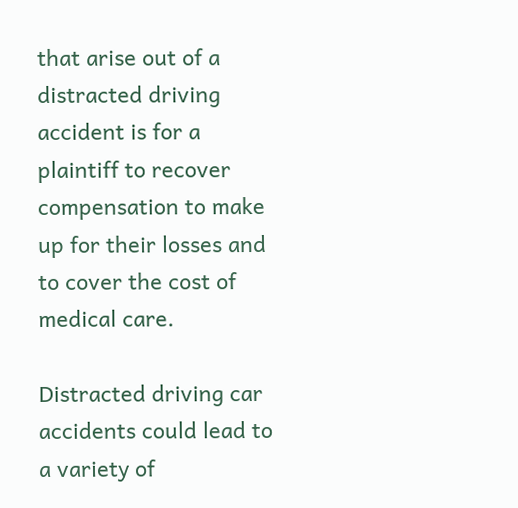that arise out of a distracted driving accident is for a plaintiff to recover compensation to make up for their losses and to cover the cost of medical care.

Distracted driving car accidents could lead to a variety of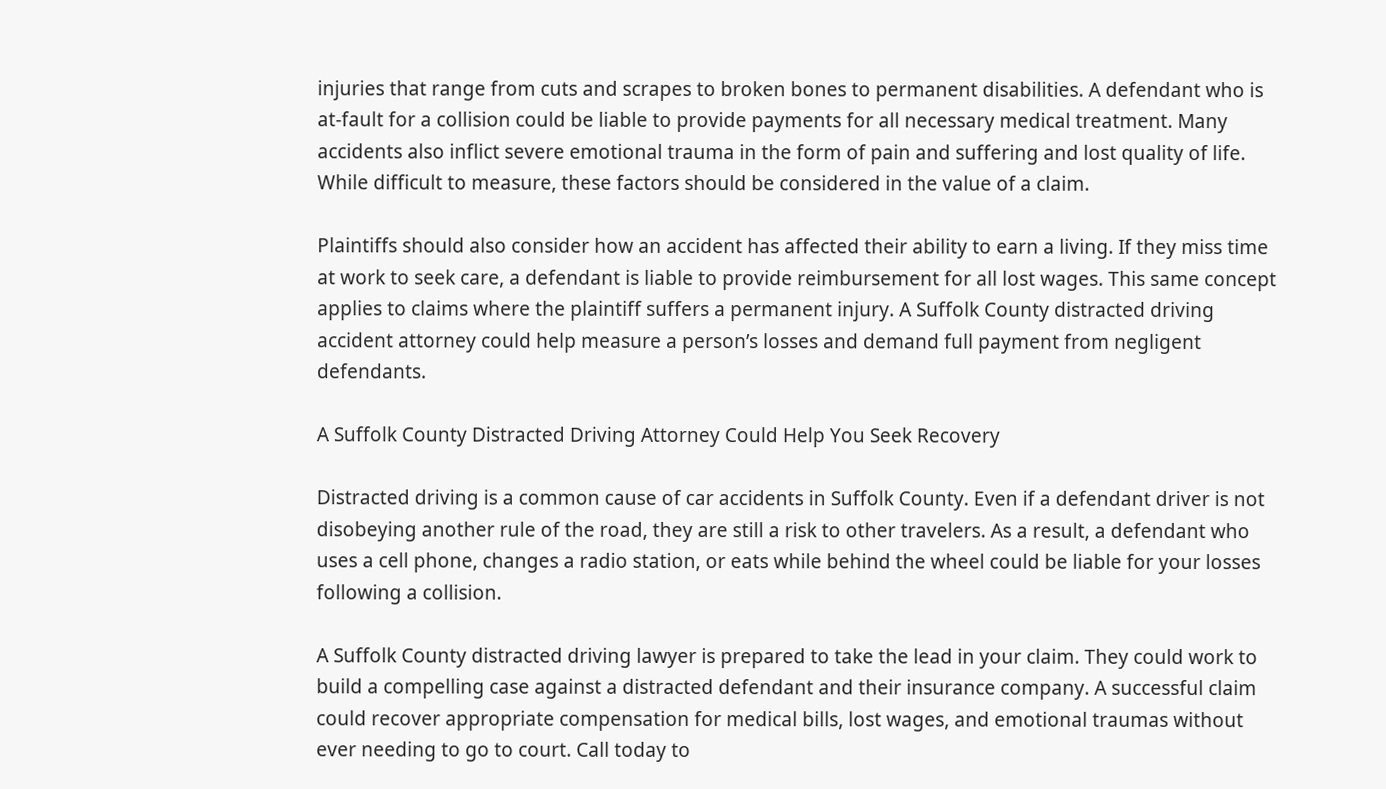injuries that range from cuts and scrapes to broken bones to permanent disabilities. A defendant who is at-fault for a collision could be liable to provide payments for all necessary medical treatment. Many accidents also inflict severe emotional trauma in the form of pain and suffering and lost quality of life. While difficult to measure, these factors should be considered in the value of a claim.

Plaintiffs should also consider how an accident has affected their ability to earn a living. If they miss time at work to seek care, a defendant is liable to provide reimbursement for all lost wages. This same concept applies to claims where the plaintiff suffers a permanent injury. A Suffolk County distracted driving accident attorney could help measure a person’s losses and demand full payment from negligent defendants.

A Suffolk County Distracted Driving Attorney Could Help You Seek Recovery

Distracted driving is a common cause of car accidents in Suffolk County. Even if a defendant driver is not disobeying another rule of the road, they are still a risk to other travelers. As a result, a defendant who uses a cell phone, changes a radio station, or eats while behind the wheel could be liable for your losses following a collision.

A Suffolk County distracted driving lawyer is prepared to take the lead in your claim. They could work to build a compelling case against a distracted defendant and their insurance company. A successful claim could recover appropriate compensation for medical bills, lost wages, and emotional traumas without ever needing to go to court. Call today to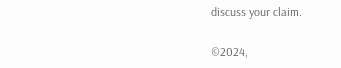discuss your claim.

©2024,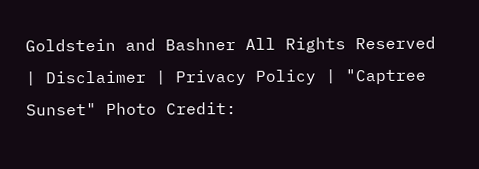Goldstein and Bashner All Rights Reserved | Disclaimer | Privacy Policy | "Captree Sunset" Photo Credit: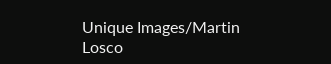Unique Images/Martin Losco